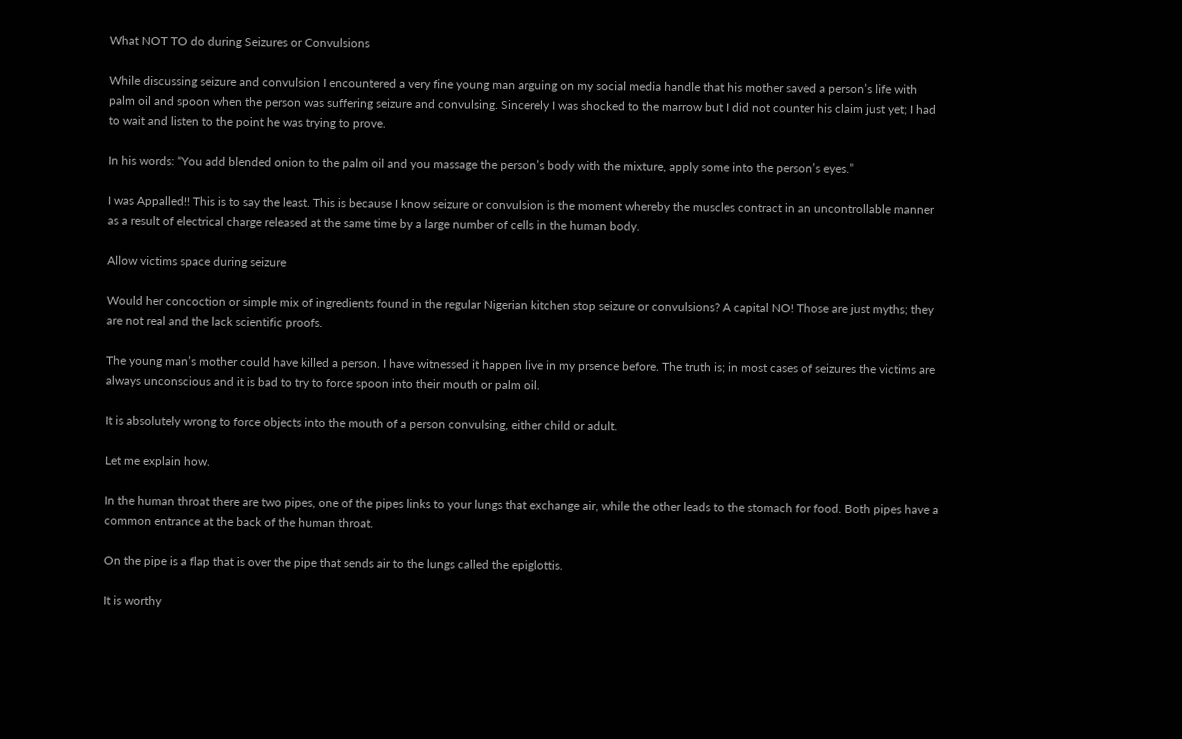What NOT TO do during Seizures or Convulsions

While discussing seizure and convulsion I encountered a very fine young man arguing on my social media handle that his mother saved a person’s life with palm oil and spoon when the person was suffering seizure and convulsing. Sincerely I was shocked to the marrow but I did not counter his claim just yet; I had to wait and listen to the point he was trying to prove.

In his words: “You add blended onion to the palm oil and you massage the person’s body with the mixture, apply some into the person’s eyes.”

I was Appalled!! This is to say the least. This is because I know seizure or convulsion is the moment whereby the muscles contract in an uncontrollable manner as a result of electrical charge released at the same time by a large number of cells in the human body.

Allow victims space during seizure

Would her concoction or simple mix of ingredients found in the regular Nigerian kitchen stop seizure or convulsions? A capital NO! Those are just myths; they are not real and the lack scientific proofs.

The young man’s mother could have killed a person. I have witnessed it happen live in my prsence before. The truth is; in most cases of seizures the victims are always unconscious and it is bad to try to force spoon into their mouth or palm oil.

It is absolutely wrong to force objects into the mouth of a person convulsing, either child or adult.

Let me explain how.

In the human throat there are two pipes, one of the pipes links to your lungs that exchange air, while the other leads to the stomach for food. Both pipes have a common entrance at the back of the human throat.

On the pipe is a flap that is over the pipe that sends air to the lungs called the epiglottis.

It is worthy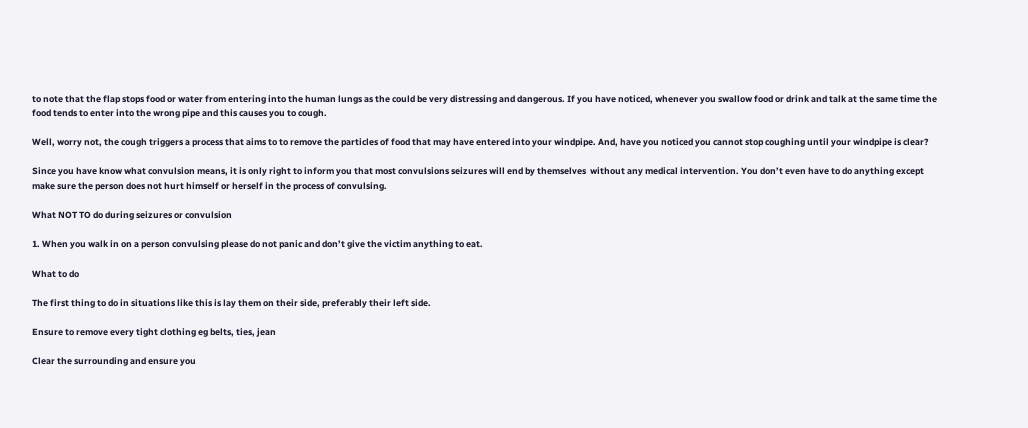to note that the flap stops food or water from entering into the human lungs as the could be very distressing and dangerous. If you have noticed, whenever you swallow food or drink and talk at the same time the food tends to enter into the wrong pipe and this causes you to cough.

Well, worry not, the cough triggers a process that aims to to remove the particles of food that may have entered into your windpipe. And, have you noticed you cannot stop coughing until your windpipe is clear?

Since you have know what convulsion means, it is only right to inform you that most convulsions seizures will end by themselves  without any medical intervention. You don’t even have to do anything except make sure the person does not hurt himself or herself in the process of convulsing.

What NOT TO do during seizures or convulsion

1. When you walk in on a person convulsing please do not panic and don’t give the victim anything to eat.

What to do

The first thing to do in situations like this is lay them on their side, preferably their left side.

Ensure to remove every tight clothing eg belts, ties, jean

Clear the surrounding and ensure you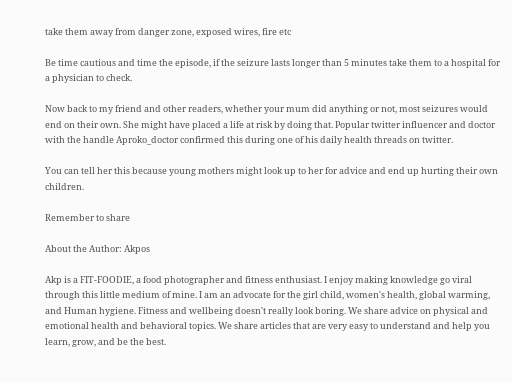take them away from danger zone, exposed wires, fire etc

Be time cautious and time the episode, if the seizure lasts longer than 5 minutes take them to a hospital for a physician to check.

Now back to my friend and other readers, whether your mum did anything or not, most seizures would end on their own. She might have placed a life at risk by doing that. Popular twitter influencer and doctor with the handle Aproko_doctor confirmed this during one of his daily health threads on twitter.

You can tell her this because young mothers might look up to her for advice and end up hurting their own children.

Remember to share

About the Author: Akpos

Akp is a FIT-FOODIE, a food photographer and fitness enthusiast. I enjoy making knowledge go viral through this little medium of mine. I am an advocate for the girl child, women's health, global warming, and Human hygiene. Fitness and wellbeing doesn't really look boring. We share advice on physical and emotional health and behavioral topics. We share articles that are very easy to understand and help you learn, grow, and be the best.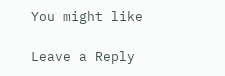You might like

Leave a Reply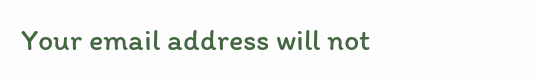Your email address will not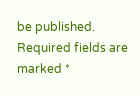be published. Required fields are marked *